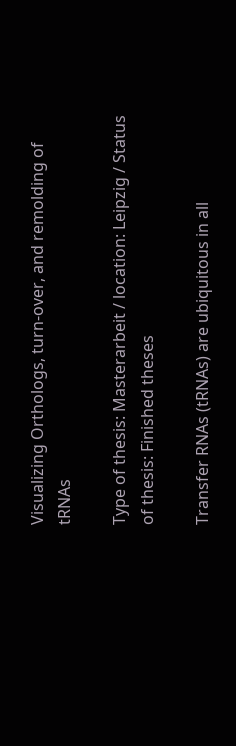Visualizing Orthologs, turn-over, and remolding of tRNAs

Type of thesis: Masterarbeit / location: Leipzig / Status of thesis: Finished theses

Transfer RNAs (tRNAs) are ubiquitous in all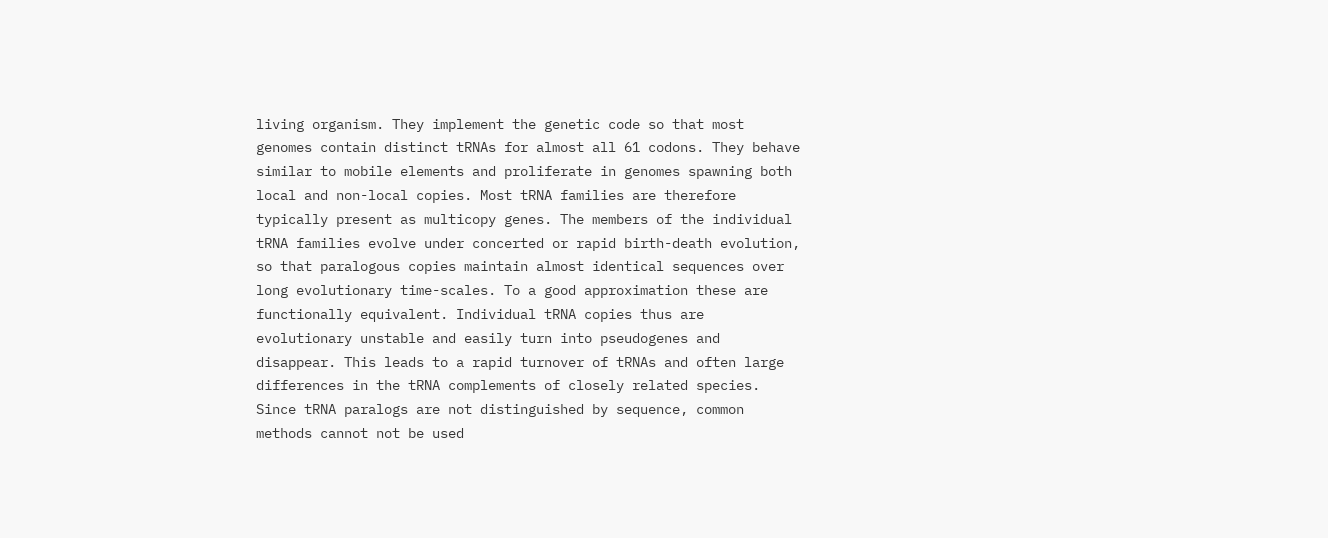living organism. They implement the genetic code so that most genomes contain distinct tRNAs for almost all 61 codons. They behave similar to mobile elements and proliferate in genomes spawning both local and non-local copies. Most tRNA families are therefore typically present as multicopy genes. The members of the individual tRNA families evolve under concerted or rapid birth-death evolution, so that paralogous copies maintain almost identical sequences over long evolutionary time-scales. To a good approximation these are functionally equivalent. Individual tRNA copies thus are evolutionary unstable and easily turn into pseudogenes and disappear. This leads to a rapid turnover of tRNAs and often large differences in the tRNA complements of closely related species. Since tRNA paralogs are not distinguished by sequence, common methods cannot not be used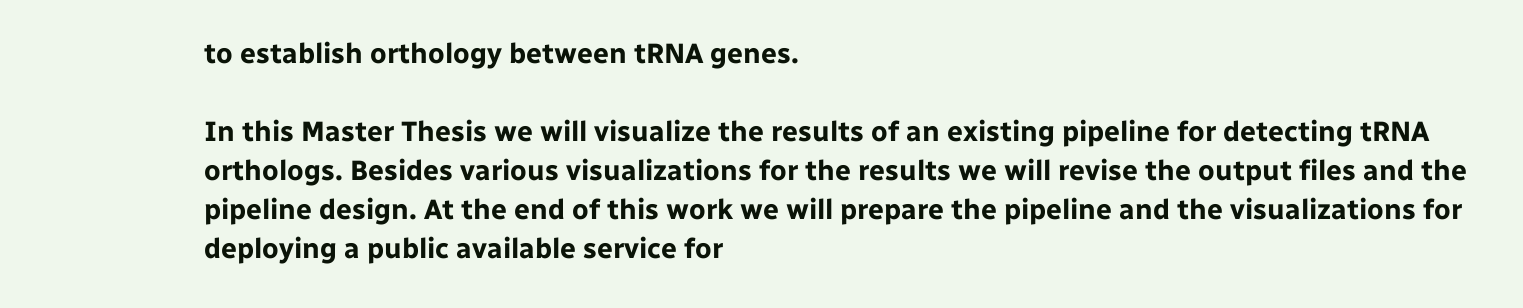to establish orthology between tRNA genes.

In this Master Thesis we will visualize the results of an existing pipeline for detecting tRNA orthologs. Besides various visualizations for the results we will revise the output files and the pipeline design. At the end of this work we will prepare the pipeline and the visualizations for deploying a public available service for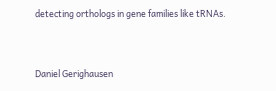detecting orthologs in gene families like tRNAs.


Daniel Gerighausen